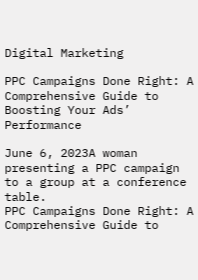Digital Marketing

PPC Campaigns Done Right: A Comprehensive Guide to Boosting Your Ads’ Performance

June 6, 2023A woman presenting a PPC campaign to a group at a conference table.
PPC Campaigns Done Right: A Comprehensive Guide to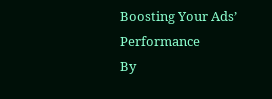Boosting Your Ads’ Performance
By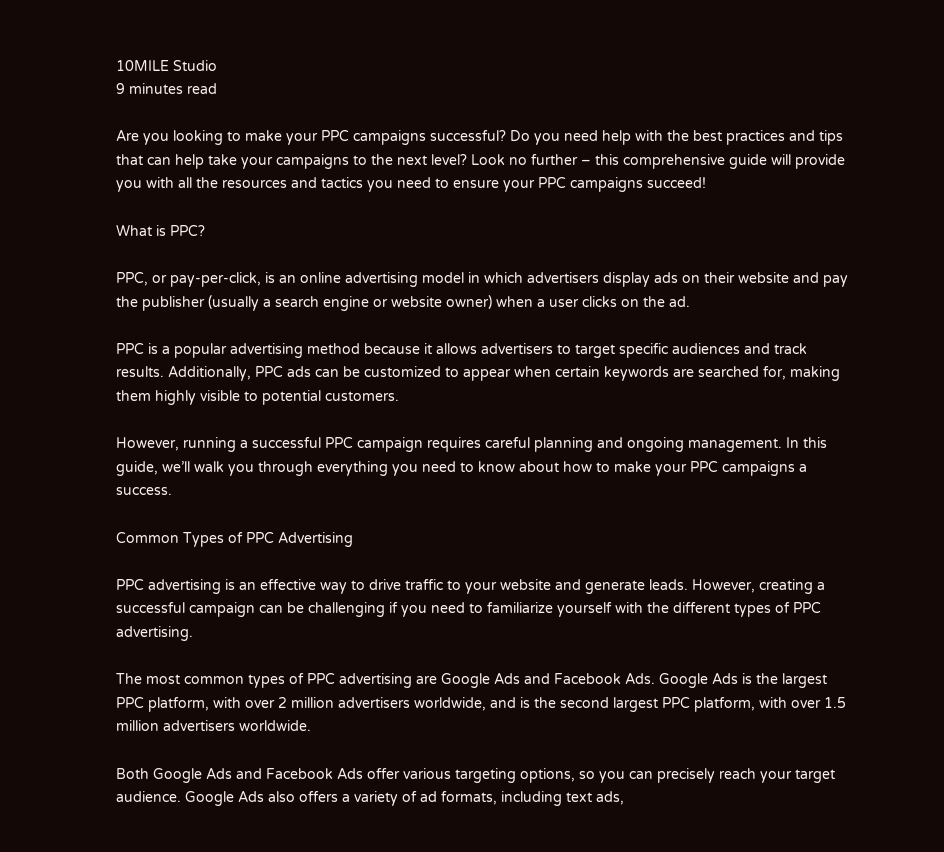10MILE Studio
9 minutes read

Are you looking to make your PPC campaigns successful? Do you need help with the best practices and tips that can help take your campaigns to the next level? Look no further – this comprehensive guide will provide you with all the resources and tactics you need to ensure your PPC campaigns succeed!

What is PPC?

PPC, or pay-per-click, is an online advertising model in which advertisers display ads on their website and pay the publisher (usually a search engine or website owner) when a user clicks on the ad.

PPC is a popular advertising method because it allows advertisers to target specific audiences and track results. Additionally, PPC ads can be customized to appear when certain keywords are searched for, making them highly visible to potential customers.

However, running a successful PPC campaign requires careful planning and ongoing management. In this guide, we’ll walk you through everything you need to know about how to make your PPC campaigns a success.

Common Types of PPC Advertising

PPC advertising is an effective way to drive traffic to your website and generate leads. However, creating a successful campaign can be challenging if you need to familiarize yourself with the different types of PPC advertising.

The most common types of PPC advertising are Google Ads and Facebook Ads. Google Ads is the largest PPC platform, with over 2 million advertisers worldwide, and is the second largest PPC platform, with over 1.5 million advertisers worldwide.

Both Google Ads and Facebook Ads offer various targeting options, so you can precisely reach your target audience. Google Ads also offers a variety of ad formats, including text ads,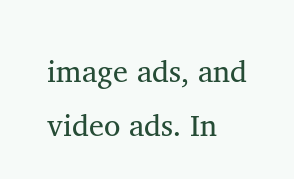image ads, and video ads. In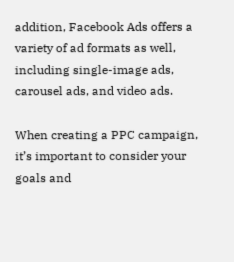addition, Facebook Ads offers a variety of ad formats as well, including single-image ads, carousel ads, and video ads.

When creating a PPC campaign, it’s important to consider your goals and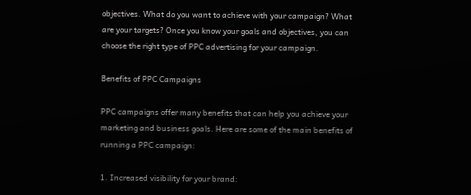objectives. What do you want to achieve with your campaign? What are your targets? Once you know your goals and objectives, you can choose the right type of PPC advertising for your campaign.

Benefits of PPC Campaigns

PPC campaigns offer many benefits that can help you achieve your marketing and business goals. Here are some of the main benefits of running a PPC campaign:

1. Increased visibility for your brand: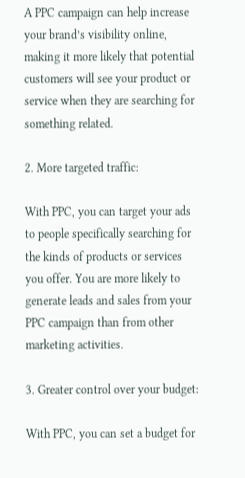A PPC campaign can help increase your brand’s visibility online, making it more likely that potential customers will see your product or service when they are searching for something related.

2. More targeted traffic:

With PPC, you can target your ads to people specifically searching for the kinds of products or services you offer. You are more likely to generate leads and sales from your PPC campaign than from other marketing activities.

3. Greater control over your budget:

With PPC, you can set a budget for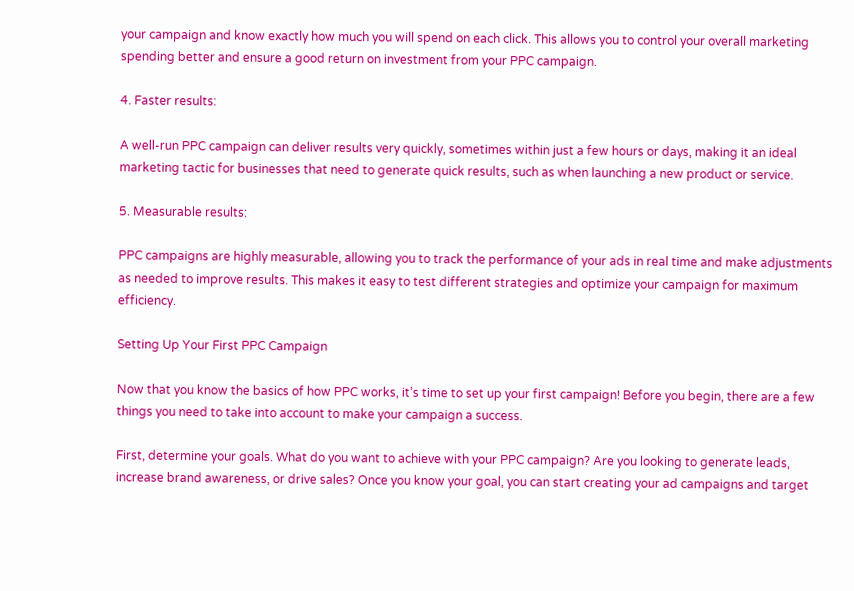your campaign and know exactly how much you will spend on each click. This allows you to control your overall marketing spending better and ensure a good return on investment from your PPC campaign.

4. Faster results:

A well-run PPC campaign can deliver results very quickly, sometimes within just a few hours or days, making it an ideal marketing tactic for businesses that need to generate quick results, such as when launching a new product or service.

5. Measurable results:

PPC campaigns are highly measurable, allowing you to track the performance of your ads in real time and make adjustments as needed to improve results. This makes it easy to test different strategies and optimize your campaign for maximum efficiency.

Setting Up Your First PPC Campaign

Now that you know the basics of how PPC works, it’s time to set up your first campaign! Before you begin, there are a few things you need to take into account to make your campaign a success.

First, determine your goals. What do you want to achieve with your PPC campaign? Are you looking to generate leads, increase brand awareness, or drive sales? Once you know your goal, you can start creating your ad campaigns and target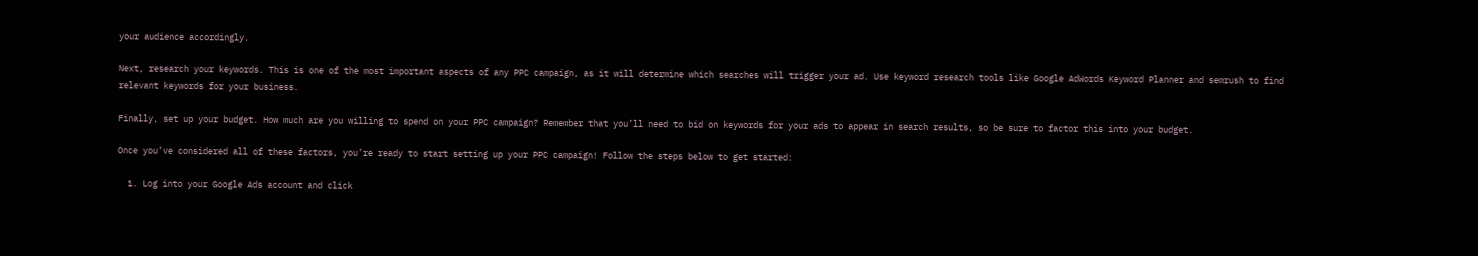your audience accordingly.

Next, research your keywords. This is one of the most important aspects of any PPC campaign, as it will determine which searches will trigger your ad. Use keyword research tools like Google AdWords Keyword Planner and semrush to find relevant keywords for your business.

Finally, set up your budget. How much are you willing to spend on your PPC campaign? Remember that you’ll need to bid on keywords for your ads to appear in search results, so be sure to factor this into your budget.

Once you’ve considered all of these factors, you’re ready to start setting up your PPC campaign! Follow the steps below to get started:

  1. Log into your Google Ads account and click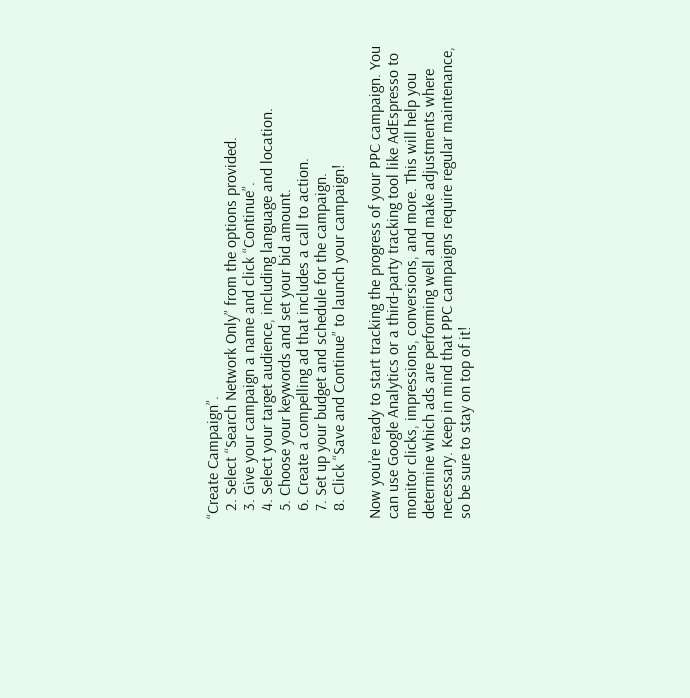“Create Campaign”.
  2. Select “Search Network Only” from the options provided.
  3. Give your campaign a name and click “Continue”.
  4. Select your target audience, including language and location.
  5. Choose your keywords and set your bid amount.
  6. Create a compelling ad that includes a call to action.
  7. Set up your budget and schedule for the campaign.
  8. Click “Save and Continue” to launch your campaign!

Now you’re ready to start tracking the progress of your PPC campaign. You can use Google Analytics or a third-party tracking tool like AdEspresso to monitor clicks, impressions, conversions, and more. This will help you determine which ads are performing well and make adjustments where necessary. Keep in mind that PPC campaigns require regular maintenance, so be sure to stay on top of it!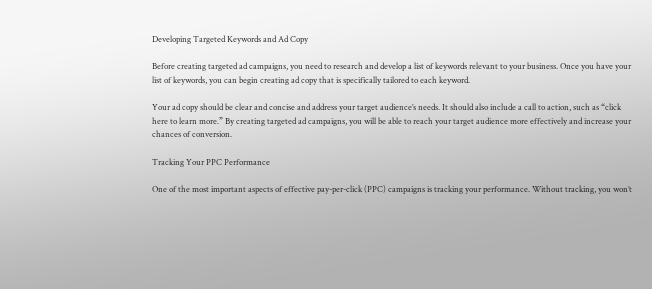Developing Targeted Keywords and Ad Copy

Before creating targeted ad campaigns, you need to research and develop a list of keywords relevant to your business. Once you have your list of keywords, you can begin creating ad copy that is specifically tailored to each keyword.

Your ad copy should be clear and concise and address your target audience’s needs. It should also include a call to action, such as “click here to learn more.” By creating targeted ad campaigns, you will be able to reach your target audience more effectively and increase your chances of conversion.

Tracking Your PPC Performance

One of the most important aspects of effective pay-per-click (PPC) campaigns is tracking your performance. Without tracking, you won’t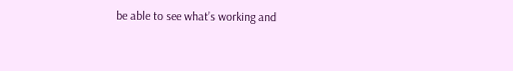be able to see what’s working and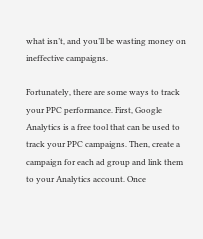what isn’t, and you’ll be wasting money on ineffective campaigns.

Fortunately, there are some ways to track your PPC performance. First, Google Analytics is a free tool that can be used to track your PPC campaigns. Then, create a campaign for each ad group and link them to your Analytics account. Once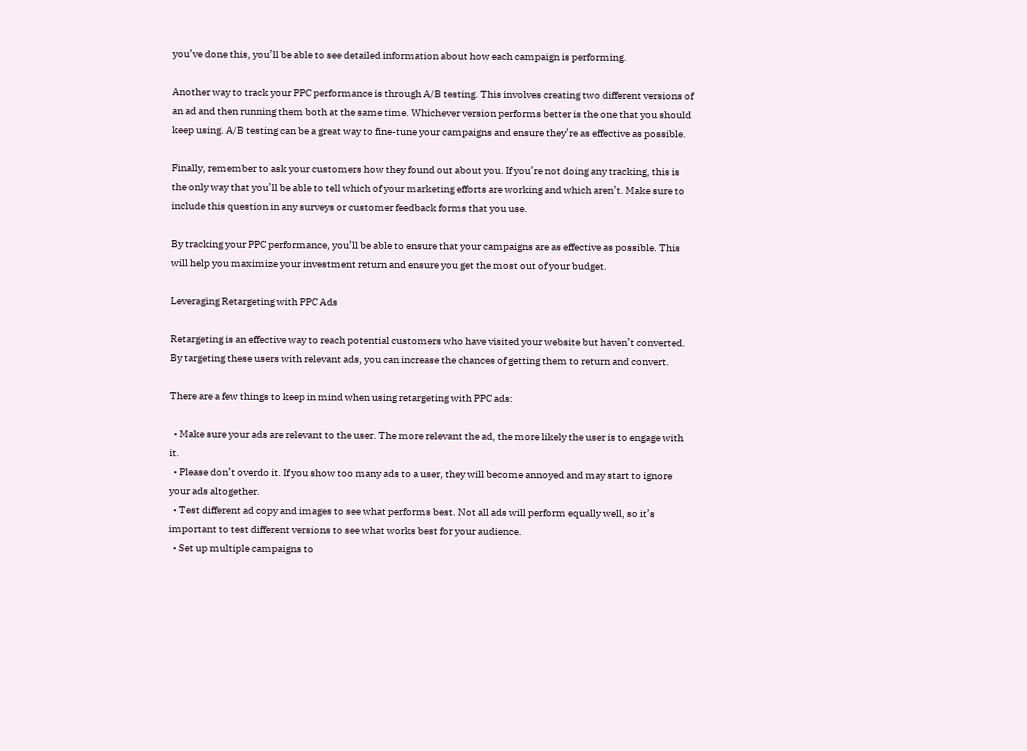you’ve done this, you’ll be able to see detailed information about how each campaign is performing.

Another way to track your PPC performance is through A/B testing. This involves creating two different versions of an ad and then running them both at the same time. Whichever version performs better is the one that you should keep using. A/B testing can be a great way to fine-tune your campaigns and ensure they’re as effective as possible.

Finally, remember to ask your customers how they found out about you. If you’re not doing any tracking, this is the only way that you’ll be able to tell which of your marketing efforts are working and which aren’t. Make sure to include this question in any surveys or customer feedback forms that you use.

By tracking your PPC performance, you’ll be able to ensure that your campaigns are as effective as possible. This will help you maximize your investment return and ensure you get the most out of your budget.

Leveraging Retargeting with PPC Ads

Retargeting is an effective way to reach potential customers who have visited your website but haven’t converted. By targeting these users with relevant ads, you can increase the chances of getting them to return and convert.

There are a few things to keep in mind when using retargeting with PPC ads:

  • Make sure your ads are relevant to the user. The more relevant the ad, the more likely the user is to engage with it.
  • Please don’t overdo it. If you show too many ads to a user, they will become annoyed and may start to ignore your ads altogether.
  • Test different ad copy and images to see what performs best. Not all ads will perform equally well, so it’s important to test different versions to see what works best for your audience.
  • Set up multiple campaigns to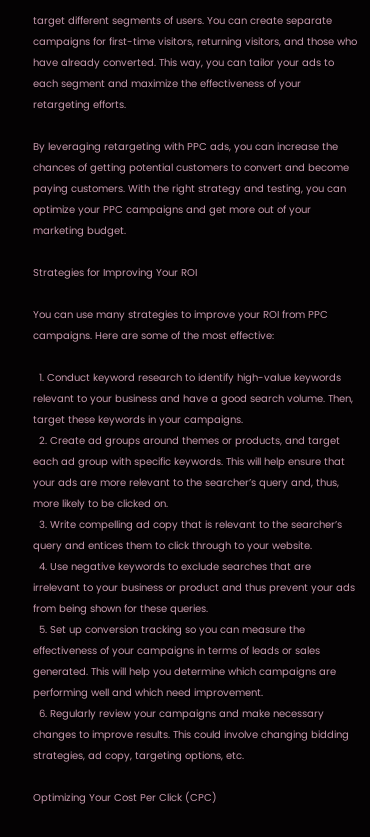target different segments of users. You can create separate campaigns for first-time visitors, returning visitors, and those who have already converted. This way, you can tailor your ads to each segment and maximize the effectiveness of your retargeting efforts.

By leveraging retargeting with PPC ads, you can increase the chances of getting potential customers to convert and become paying customers. With the right strategy and testing, you can optimize your PPC campaigns and get more out of your marketing budget.

Strategies for Improving Your ROI

You can use many strategies to improve your ROI from PPC campaigns. Here are some of the most effective:

  1. Conduct keyword research to identify high-value keywords relevant to your business and have a good search volume. Then, target these keywords in your campaigns.
  2. Create ad groups around themes or products, and target each ad group with specific keywords. This will help ensure that your ads are more relevant to the searcher’s query and, thus, more likely to be clicked on.
  3. Write compelling ad copy that is relevant to the searcher’s query and entices them to click through to your website.
  4. Use negative keywords to exclude searches that are irrelevant to your business or product and thus prevent your ads from being shown for these queries.
  5. Set up conversion tracking so you can measure the effectiveness of your campaigns in terms of leads or sales generated. This will help you determine which campaigns are performing well and which need improvement.
  6. Regularly review your campaigns and make necessary changes to improve results. This could involve changing bidding strategies, ad copy, targeting options, etc.

Optimizing Your Cost Per Click (CPC)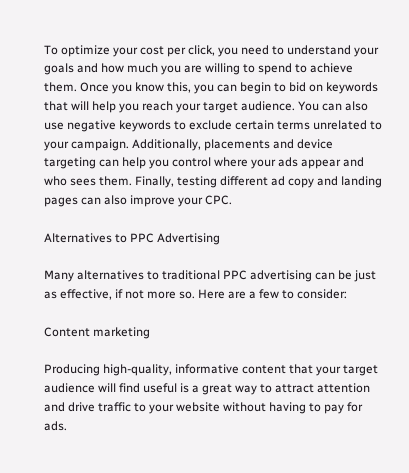To optimize your cost per click, you need to understand your goals and how much you are willing to spend to achieve them. Once you know this, you can begin to bid on keywords that will help you reach your target audience. You can also use negative keywords to exclude certain terms unrelated to your campaign. Additionally, placements and device targeting can help you control where your ads appear and who sees them. Finally, testing different ad copy and landing pages can also improve your CPC.

Alternatives to PPC Advertising

Many alternatives to traditional PPC advertising can be just as effective, if not more so. Here are a few to consider:

Content marketing

Producing high-quality, informative content that your target audience will find useful is a great way to attract attention and drive traffic to your website without having to pay for ads.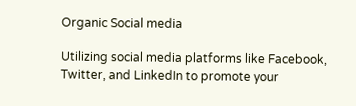Organic Social media

Utilizing social media platforms like Facebook, Twitter, and LinkedIn to promote your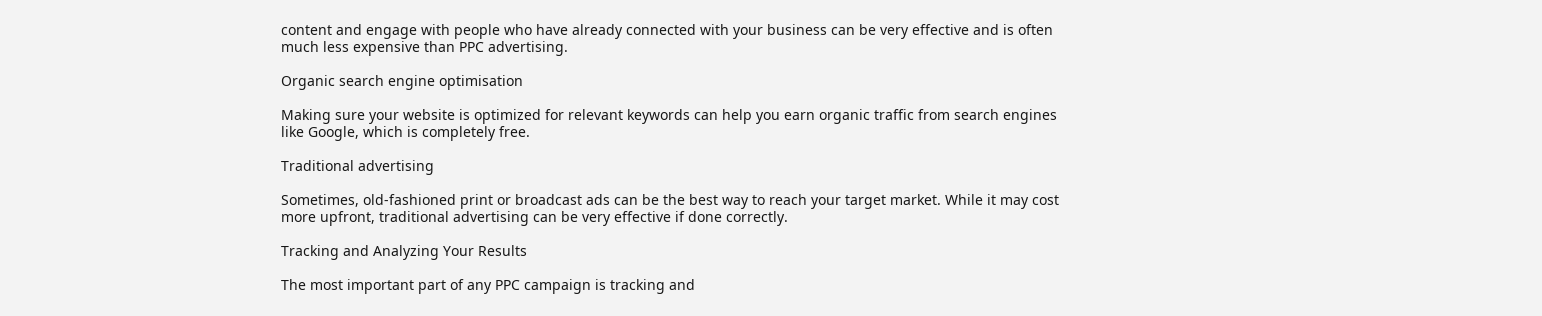content and engage with people who have already connected with your business can be very effective and is often much less expensive than PPC advertising.

Organic search engine optimisation

Making sure your website is optimized for relevant keywords can help you earn organic traffic from search engines like Google, which is completely free.

Traditional advertising

Sometimes, old-fashioned print or broadcast ads can be the best way to reach your target market. While it may cost more upfront, traditional advertising can be very effective if done correctly.

Tracking and Analyzing Your Results

The most important part of any PPC campaign is tracking and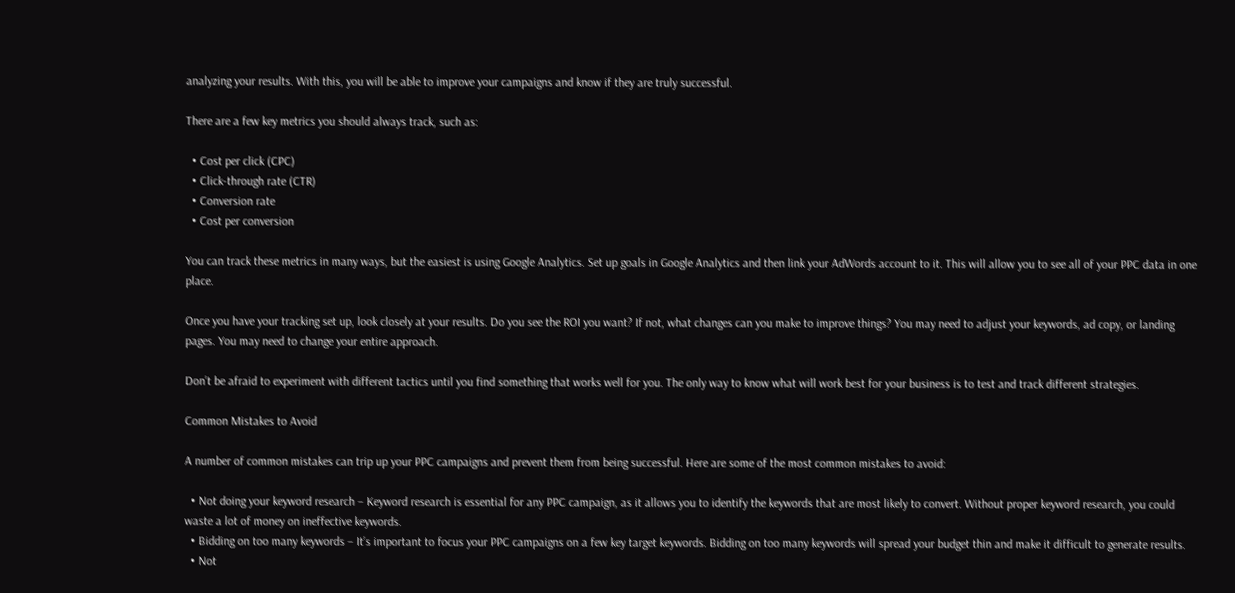analyzing your results. With this, you will be able to improve your campaigns and know if they are truly successful.

There are a few key metrics you should always track, such as:

  • Cost per click (CPC)
  • Click-through rate (CTR)
  • Conversion rate
  • Cost per conversion

You can track these metrics in many ways, but the easiest is using Google Analytics. Set up goals in Google Analytics and then link your AdWords account to it. This will allow you to see all of your PPC data in one place.

Once you have your tracking set up, look closely at your results. Do you see the ROI you want? If not, what changes can you make to improve things? You may need to adjust your keywords, ad copy, or landing pages. You may need to change your entire approach.

Don’t be afraid to experiment with different tactics until you find something that works well for you. The only way to know what will work best for your business is to test and track different strategies.

Common Mistakes to Avoid

A number of common mistakes can trip up your PPC campaigns and prevent them from being successful. Here are some of the most common mistakes to avoid:

  • Not doing your keyword research – Keyword research is essential for any PPC campaign, as it allows you to identify the keywords that are most likely to convert. Without proper keyword research, you could waste a lot of money on ineffective keywords.
  • Bidding on too many keywords – It’s important to focus your PPC campaigns on a few key target keywords. Bidding on too many keywords will spread your budget thin and make it difficult to generate results.
  • Not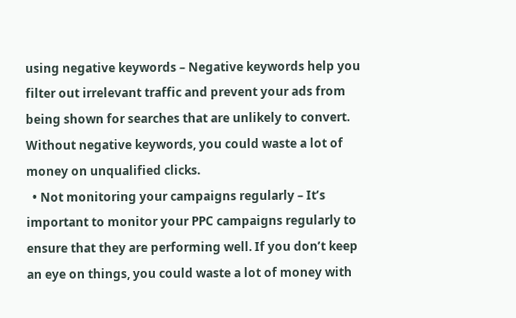using negative keywords – Negative keywords help you filter out irrelevant traffic and prevent your ads from being shown for searches that are unlikely to convert. Without negative keywords, you could waste a lot of money on unqualified clicks.
  • Not monitoring your campaigns regularly – It’s important to monitor your PPC campaigns regularly to ensure that they are performing well. If you don’t keep an eye on things, you could waste a lot of money with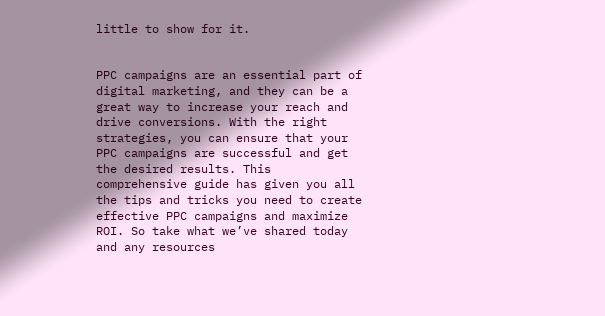little to show for it.


PPC campaigns are an essential part of digital marketing, and they can be a great way to increase your reach and drive conversions. With the right strategies, you can ensure that your PPC campaigns are successful and get the desired results. This comprehensive guide has given you all the tips and tricks you need to create effective PPC campaigns and maximize ROI. So take what we’ve shared today and any resources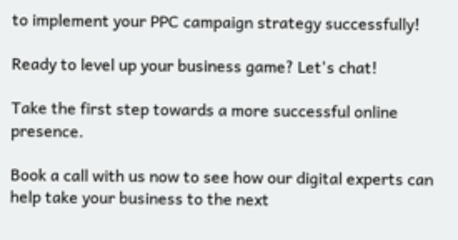to implement your PPC campaign strategy successfully!

Ready to level up your business game? Let's chat!

Take the first step towards a more successful online presence.

Book a call with us now to see how our digital experts can help take your business to the next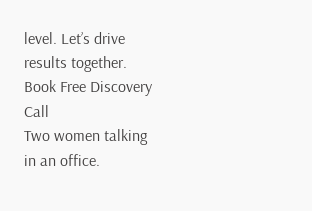level. Let’s drive results together.
Book Free Discovery Call
Two women talking in an office.